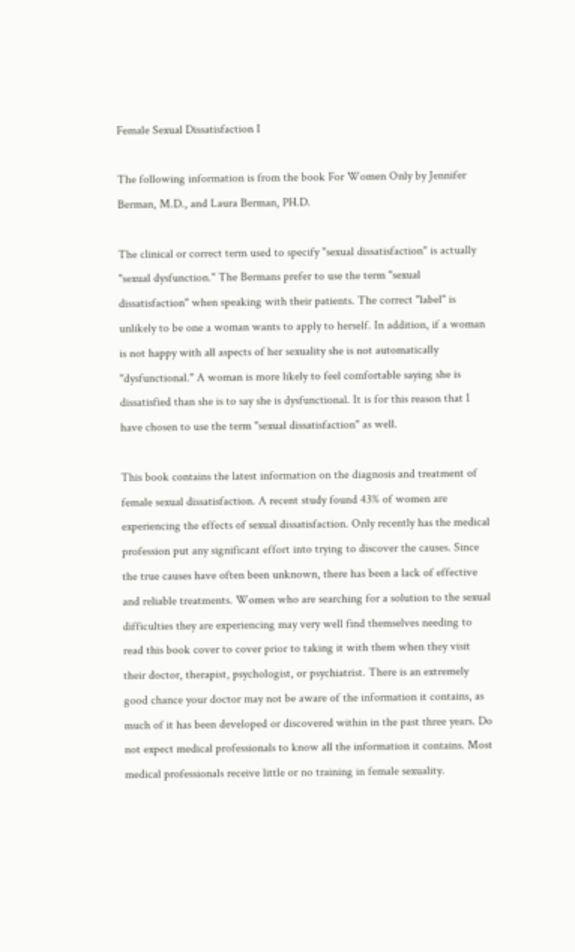Female Sexual Dissatisfaction I

The following information is from the book For Women Only by Jennifer Berman, M.D., and Laura Berman, PH.D.

The clinical or correct term used to specify "sexual dissatisfaction" is actually "sexual dysfunction." The Bermans prefer to use the term "sexual dissatisfaction" when speaking with their patients. The correct "label" is unlikely to be one a woman wants to apply to herself. In addition, if a woman is not happy with all aspects of her sexuality she is not automatically "dysfunctional." A woman is more likely to feel comfortable saying she is dissatisfied than she is to say she is dysfunctional. It is for this reason that I have chosen to use the term "sexual dissatisfaction" as well.

This book contains the latest information on the diagnosis and treatment of female sexual dissatisfaction. A recent study found 43% of women are experiencing the effects of sexual dissatisfaction. Only recently has the medical profession put any significant effort into trying to discover the causes. Since the true causes have often been unknown, there has been a lack of effective and reliable treatments. Women who are searching for a solution to the sexual difficulties they are experiencing may very well find themselves needing to read this book cover to cover prior to taking it with them when they visit their doctor, therapist, psychologist, or psychiatrist. There is an extremely good chance your doctor may not be aware of the information it contains, as much of it has been developed or discovered within in the past three years. Do not expect medical professionals to know all the information it contains. Most medical professionals receive little or no training in female sexuality.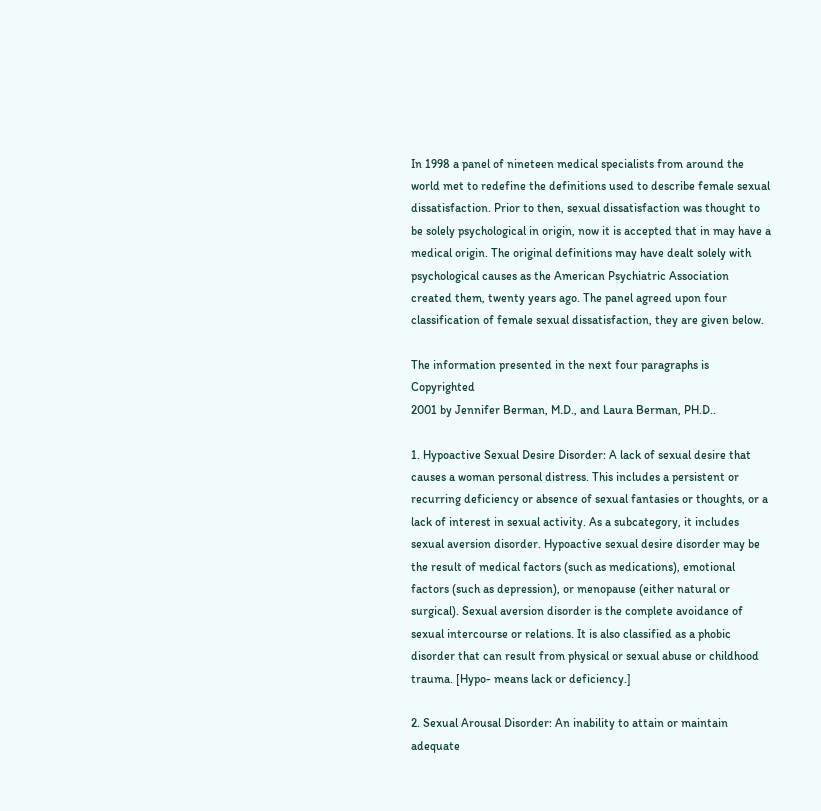In 1998 a panel of nineteen medical specialists from around the world met to redefine the definitions used to describe female sexual dissatisfaction. Prior to then, sexual dissatisfaction was thought to be solely psychological in origin, now it is accepted that in may have a medical origin. The original definitions may have dealt solely with psychological causes as the American Psychiatric Association created them, twenty years ago. The panel agreed upon four classification of female sexual dissatisfaction, they are given below.

The information presented in the next four paragraphs is Copyrighted
2001 by Jennifer Berman, M.D., and Laura Berman, PH.D..

1. Hypoactive Sexual Desire Disorder: A lack of sexual desire that causes a woman personal distress. This includes a persistent or recurring deficiency or absence of sexual fantasies or thoughts, or a lack of interest in sexual activity. As a subcategory, it includes sexual aversion disorder. Hypoactive sexual desire disorder may be the result of medical factors (such as medications), emotional factors (such as depression), or menopause (either natural or surgical). Sexual aversion disorder is the complete avoidance of sexual intercourse or relations. It is also classified as a phobic disorder that can result from physical or sexual abuse or childhood trauma. [Hypo- means lack or deficiency.]

2. Sexual Arousal Disorder: An inability to attain or maintain adequate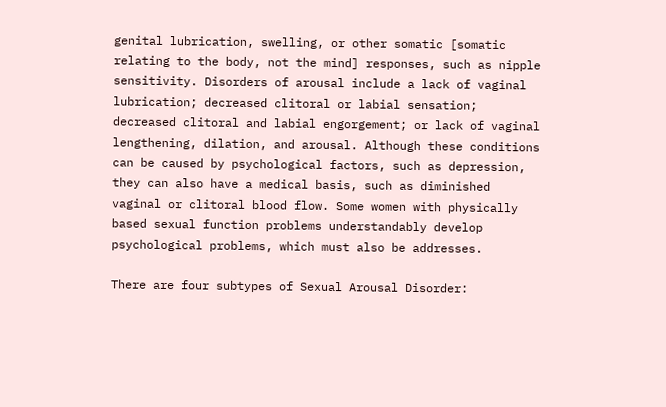genital lubrication, swelling, or other somatic [somatic relating to the body, not the mind] responses, such as nipple sensitivity. Disorders of arousal include a lack of vaginal lubrication; decreased clitoral or labial sensation; decreased clitoral and labial engorgement; or lack of vaginal lengthening, dilation, and arousal. Although these conditions can be caused by psychological factors, such as depression, they can also have a medical basis, such as diminished vaginal or clitoral blood flow. Some women with physically based sexual function problems understandably develop psychological problems, which must also be addresses.

There are four subtypes of Sexual Arousal Disorder: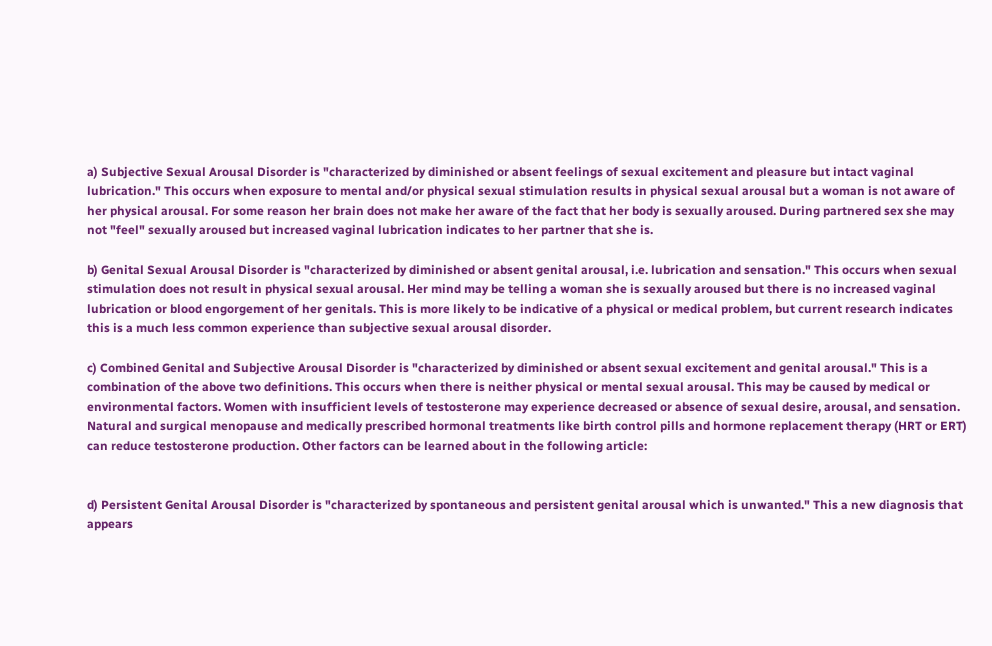a) Subjective Sexual Arousal Disorder is "characterized by diminished or absent feelings of sexual excitement and pleasure but intact vaginal lubrication." This occurs when exposure to mental and/or physical sexual stimulation results in physical sexual arousal but a woman is not aware of her physical arousal. For some reason her brain does not make her aware of the fact that her body is sexually aroused. During partnered sex she may not "feel" sexually aroused but increased vaginal lubrication indicates to her partner that she is.

b) Genital Sexual Arousal Disorder is "characterized by diminished or absent genital arousal, i.e. lubrication and sensation." This occurs when sexual stimulation does not result in physical sexual arousal. Her mind may be telling a woman she is sexually aroused but there is no increased vaginal lubrication or blood engorgement of her genitals. This is more likely to be indicative of a physical or medical problem, but current research indicates this is a much less common experience than subjective sexual arousal disorder.

c) Combined Genital and Subjective Arousal Disorder is "characterized by diminished or absent sexual excitement and genital arousal." This is a combination of the above two definitions. This occurs when there is neither physical or mental sexual arousal. This may be caused by medical or environmental factors. Women with insufficient levels of testosterone may experience decreased or absence of sexual desire, arousal, and sensation. Natural and surgical menopause and medically prescribed hormonal treatments like birth control pills and hormone replacement therapy (HRT or ERT) can reduce testosterone production. Other factors can be learned about in the following article:


d) Persistent Genital Arousal Disorder is "characterized by spontaneous and persistent genital arousal which is unwanted." This a new diagnosis that appears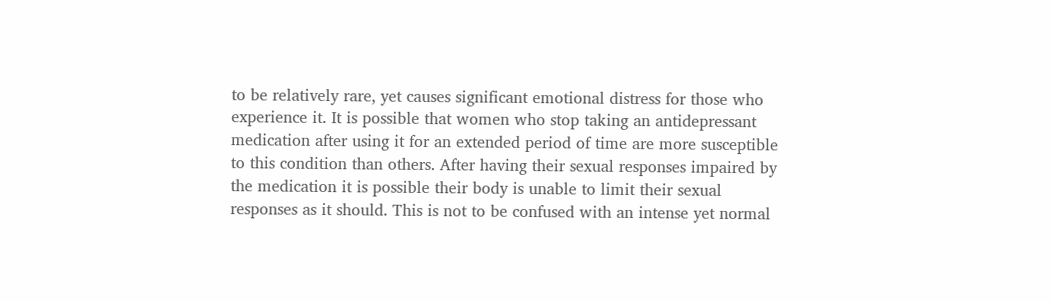to be relatively rare, yet causes significant emotional distress for those who experience it. It is possible that women who stop taking an antidepressant medication after using it for an extended period of time are more susceptible to this condition than others. After having their sexual responses impaired by the medication it is possible their body is unable to limit their sexual responses as it should. This is not to be confused with an intense yet normal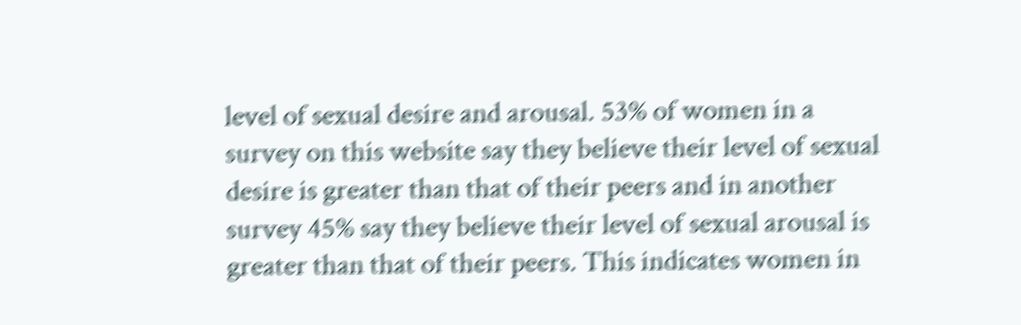level of sexual desire and arousal. 53% of women in a survey on this website say they believe their level of sexual desire is greater than that of their peers and in another survey 45% say they believe their level of sexual arousal is greater than that of their peers. This indicates women in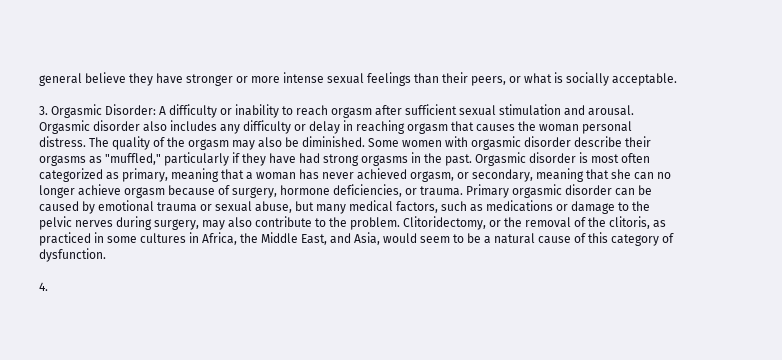general believe they have stronger or more intense sexual feelings than their peers, or what is socially acceptable.

3. Orgasmic Disorder: A difficulty or inability to reach orgasm after sufficient sexual stimulation and arousal. Orgasmic disorder also includes any difficulty or delay in reaching orgasm that causes the woman personal distress. The quality of the orgasm may also be diminished. Some women with orgasmic disorder describe their orgasms as "muffled," particularly if they have had strong orgasms in the past. Orgasmic disorder is most often categorized as primary, meaning that a woman has never achieved orgasm, or secondary, meaning that she can no longer achieve orgasm because of surgery, hormone deficiencies, or trauma. Primary orgasmic disorder can be caused by emotional trauma or sexual abuse, but many medical factors, such as medications or damage to the pelvic nerves during surgery, may also contribute to the problem. Clitoridectomy, or the removal of the clitoris, as practiced in some cultures in Africa, the Middle East, and Asia, would seem to be a natural cause of this category of dysfunction.

4.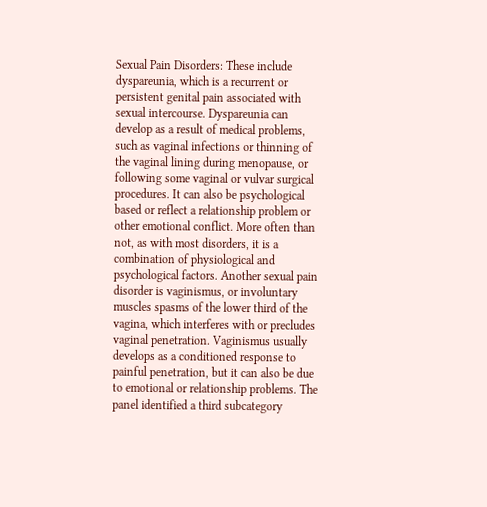Sexual Pain Disorders: These include dyspareunia, which is a recurrent or persistent genital pain associated with sexual intercourse. Dyspareunia can develop as a result of medical problems, such as vaginal infections or thinning of the vaginal lining during menopause, or following some vaginal or vulvar surgical procedures. It can also be psychological based or reflect a relationship problem or other emotional conflict. More often than not, as with most disorders, it is a combination of physiological and psychological factors. Another sexual pain disorder is vaginismus, or involuntary muscles spasms of the lower third of the vagina, which interferes with or precludes vaginal penetration. Vaginismus usually develops as a conditioned response to painful penetration, but it can also be due to emotional or relationship problems. The panel identified a third subcategory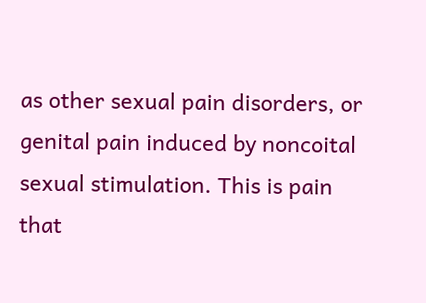as other sexual pain disorders, or genital pain induced by noncoital sexual stimulation. This is pain that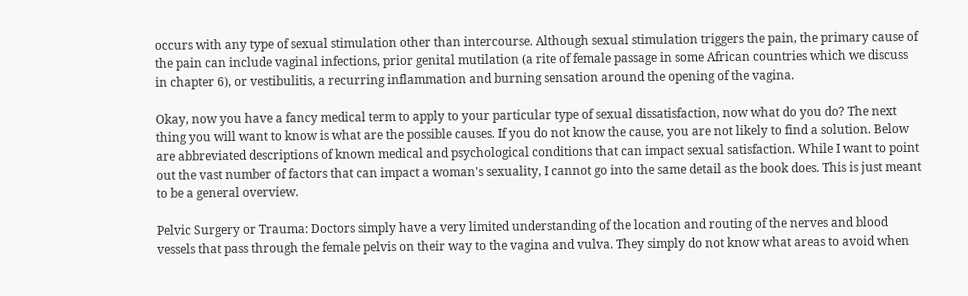occurs with any type of sexual stimulation other than intercourse. Although sexual stimulation triggers the pain, the primary cause of the pain can include vaginal infections, prior genital mutilation (a rite of female passage in some African countries which we discuss in chapter 6), or vestibulitis, a recurring inflammation and burning sensation around the opening of the vagina.

Okay, now you have a fancy medical term to apply to your particular type of sexual dissatisfaction, now what do you do? The next thing you will want to know is what are the possible causes. If you do not know the cause, you are not likely to find a solution. Below are abbreviated descriptions of known medical and psychological conditions that can impact sexual satisfaction. While I want to point out the vast number of factors that can impact a woman's sexuality, I cannot go into the same detail as the book does. This is just meant to be a general overview.

Pelvic Surgery or Trauma: Doctors simply have a very limited understanding of the location and routing of the nerves and blood vessels that pass through the female pelvis on their way to the vagina and vulva. They simply do not know what areas to avoid when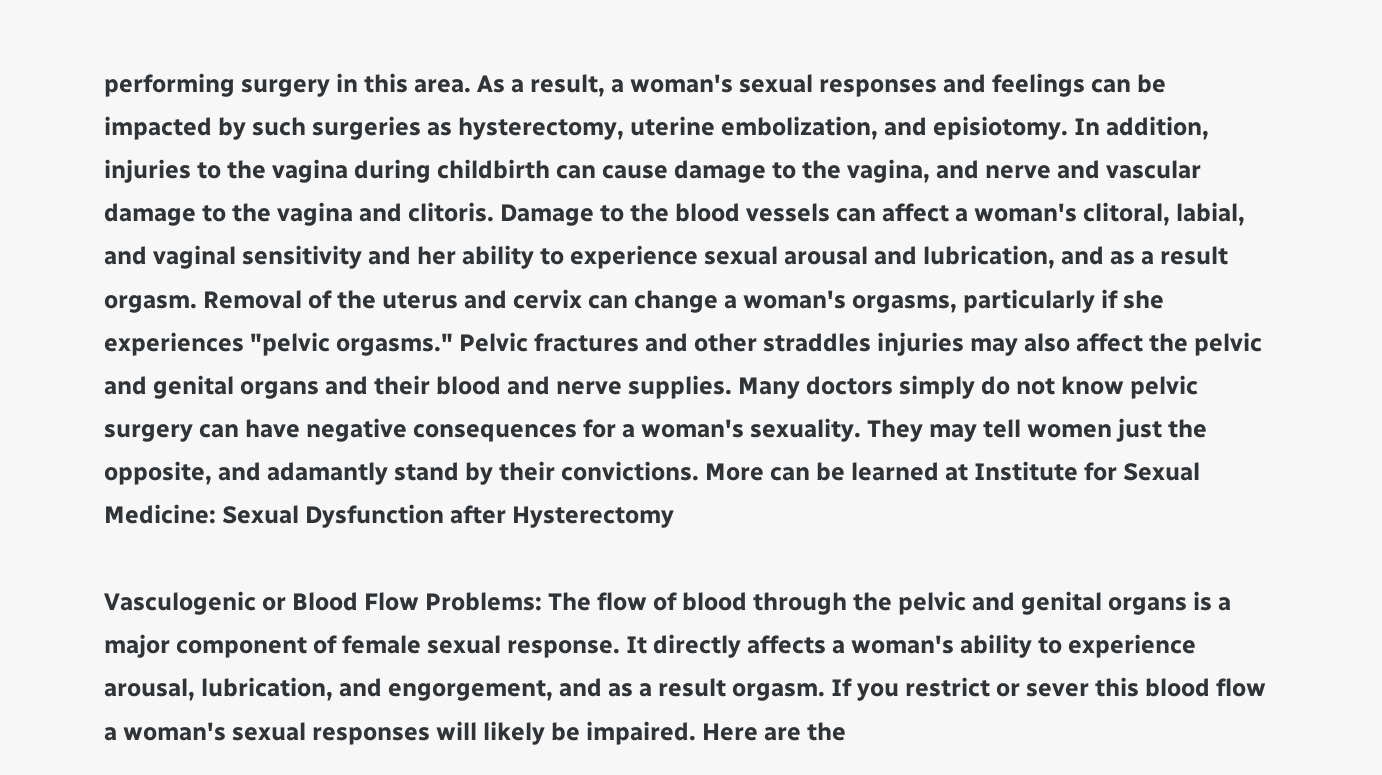performing surgery in this area. As a result, a woman's sexual responses and feelings can be impacted by such surgeries as hysterectomy, uterine embolization, and episiotomy. In addition, injuries to the vagina during childbirth can cause damage to the vagina, and nerve and vascular damage to the vagina and clitoris. Damage to the blood vessels can affect a woman's clitoral, labial, and vaginal sensitivity and her ability to experience sexual arousal and lubrication, and as a result orgasm. Removal of the uterus and cervix can change a woman's orgasms, particularly if she experiences "pelvic orgasms." Pelvic fractures and other straddles injuries may also affect the pelvic and genital organs and their blood and nerve supplies. Many doctors simply do not know pelvic surgery can have negative consequences for a woman's sexuality. They may tell women just the opposite, and adamantly stand by their convictions. More can be learned at Institute for Sexual Medicine: Sexual Dysfunction after Hysterectomy

Vasculogenic or Blood Flow Problems: The flow of blood through the pelvic and genital organs is a major component of female sexual response. It directly affects a woman's ability to experience arousal, lubrication, and engorgement, and as a result orgasm. If you restrict or sever this blood flow a woman's sexual responses will likely be impaired. Here are the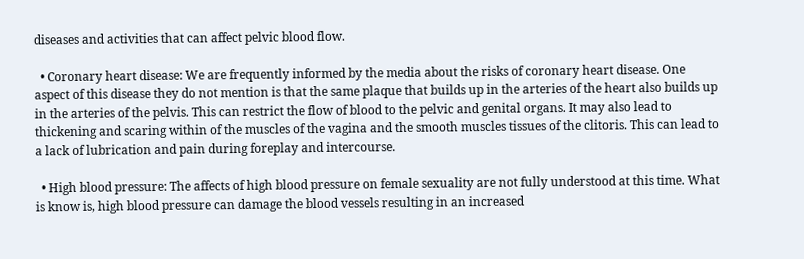diseases and activities that can affect pelvic blood flow.

  • Coronary heart disease: We are frequently informed by the media about the risks of coronary heart disease. One aspect of this disease they do not mention is that the same plaque that builds up in the arteries of the heart also builds up in the arteries of the pelvis. This can restrict the flow of blood to the pelvic and genital organs. It may also lead to thickening and scaring within of the muscles of the vagina and the smooth muscles tissues of the clitoris. This can lead to a lack of lubrication and pain during foreplay and intercourse.

  • High blood pressure: The affects of high blood pressure on female sexuality are not fully understood at this time. What is know is, high blood pressure can damage the blood vessels resulting in an increased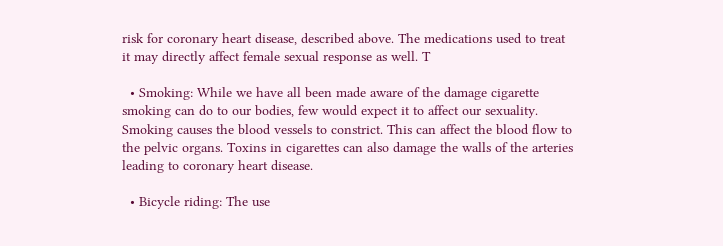risk for coronary heart disease, described above. The medications used to treat it may directly affect female sexual response as well. T

  • Smoking: While we have all been made aware of the damage cigarette smoking can do to our bodies, few would expect it to affect our sexuality. Smoking causes the blood vessels to constrict. This can affect the blood flow to the pelvic organs. Toxins in cigarettes can also damage the walls of the arteries leading to coronary heart disease.

  • Bicycle riding: The use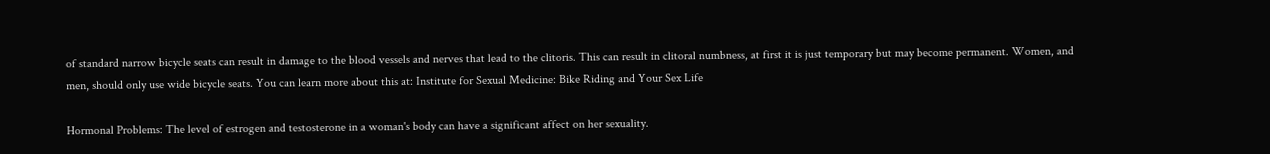of standard narrow bicycle seats can result in damage to the blood vessels and nerves that lead to the clitoris. This can result in clitoral numbness, at first it is just temporary but may become permanent. Women, and men, should only use wide bicycle seats. You can learn more about this at: Institute for Sexual Medicine: Bike Riding and Your Sex Life

Hormonal Problems: The level of estrogen and testosterone in a woman's body can have a significant affect on her sexuality.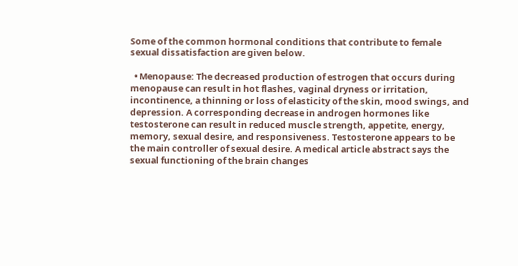Some of the common hormonal conditions that contribute to female sexual dissatisfaction are given below.

  • Menopause: The decreased production of estrogen that occurs during menopause can result in hot flashes, vaginal dryness or irritation, incontinence, a thinning or loss of elasticity of the skin, mood swings, and depression. A corresponding decrease in androgen hormones like testosterone can result in reduced muscle strength, appetite, energy, memory, sexual desire, and responsiveness. Testosterone appears to be the main controller of sexual desire. A medical article abstract says the sexual functioning of the brain changes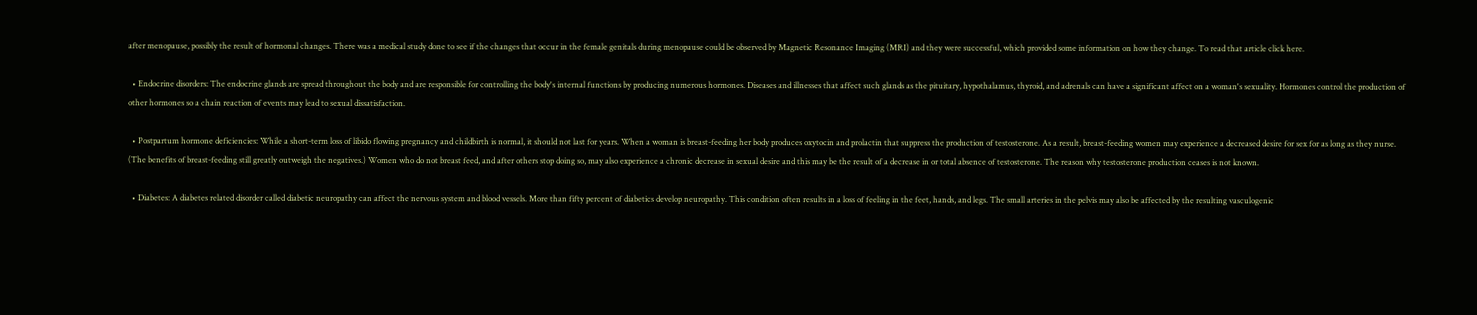after menopause, possibly the result of hormonal changes. There was a medical study done to see if the changes that occur in the female genitals during menopause could be observed by Magnetic Resonance Imaging (MRI) and they were successful, which provided some information on how they change. To read that article click here.

  • Endocrine disorders: The endocrine glands are spread throughout the body and are responsible for controlling the body's internal functions by producing numerous hormones. Diseases and illnesses that affect such glands as the pituitary, hypothalamus, thyroid, and adrenals can have a significant affect on a woman's sexuality. Hormones control the production of other hormones so a chain reaction of events may lead to sexual dissatisfaction.

  • Postpartum hormone deficiencies: While a short-term loss of libido flowing pregnancy and childbirth is normal, it should not last for years. When a woman is breast-feeding her body produces oxytocin and prolactin that suppress the production of testosterone. As a result, breast-feeding women may experience a decreased desire for sex for as long as they nurse. (The benefits of breast-feeding still greatly outweigh the negatives.) Women who do not breast feed, and after others stop doing so, may also experience a chronic decrease in sexual desire and this may be the result of a decrease in or total absence of testosterone. The reason why testosterone production ceases is not known.

  • Diabetes: A diabetes related disorder called diabetic neuropathy can affect the nervous system and blood vessels. More than fifty percent of diabetics develop neuropathy. This condition often results in a loss of feeling in the feet, hands, and legs. The small arteries in the pelvis may also be affected by the resulting vasculogenic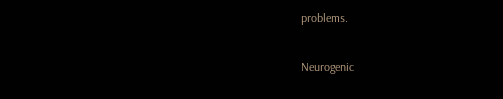problems.

Neurogenic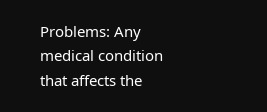Problems: Any medical condition that affects the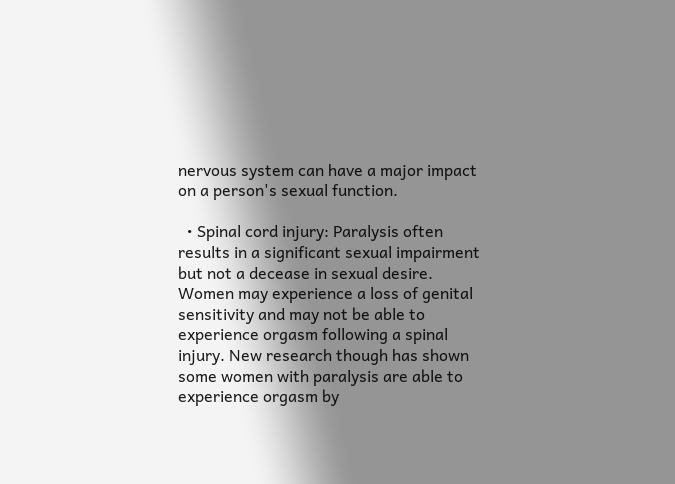nervous system can have a major impact on a person's sexual function.

  • Spinal cord injury: Paralysis often results in a significant sexual impairment but not a decease in sexual desire. Women may experience a loss of genital sensitivity and may not be able to experience orgasm following a spinal injury. New research though has shown some women with paralysis are able to experience orgasm by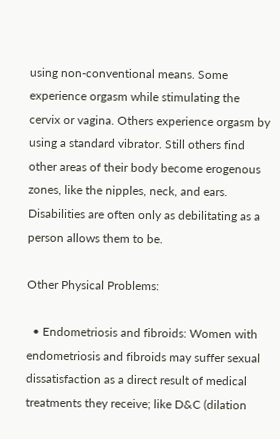using non-conventional means. Some experience orgasm while stimulating the cervix or vagina. Others experience orgasm by using a standard vibrator. Still others find other areas of their body become erogenous zones, like the nipples, neck, and ears. Disabilities are often only as debilitating as a person allows them to be.

Other Physical Problems:

  • Endometriosis and fibroids: Women with endometriosis and fibroids may suffer sexual dissatisfaction as a direct result of medical treatments they receive; like D&C (dilation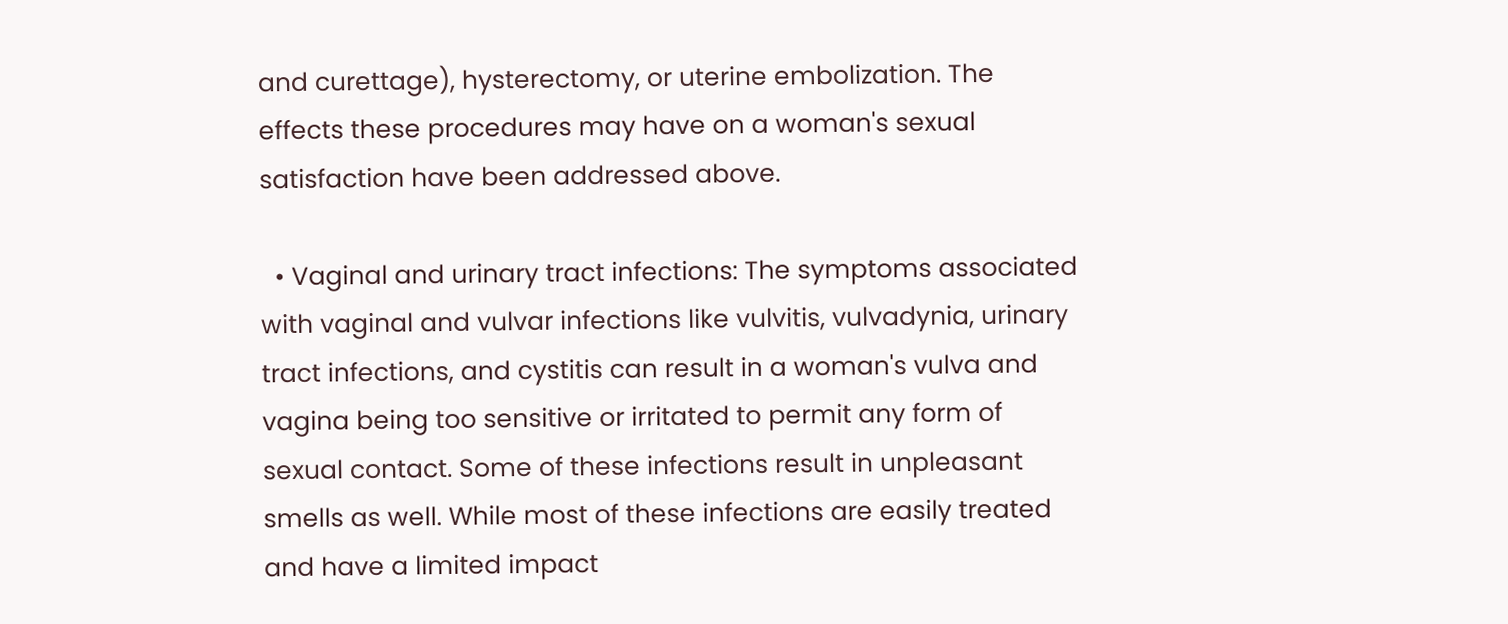and curettage), hysterectomy, or uterine embolization. The effects these procedures may have on a woman's sexual satisfaction have been addressed above.

  • Vaginal and urinary tract infections: The symptoms associated with vaginal and vulvar infections like vulvitis, vulvadynia, urinary tract infections, and cystitis can result in a woman's vulva and vagina being too sensitive or irritated to permit any form of sexual contact. Some of these infections result in unpleasant smells as well. While most of these infections are easily treated and have a limited impact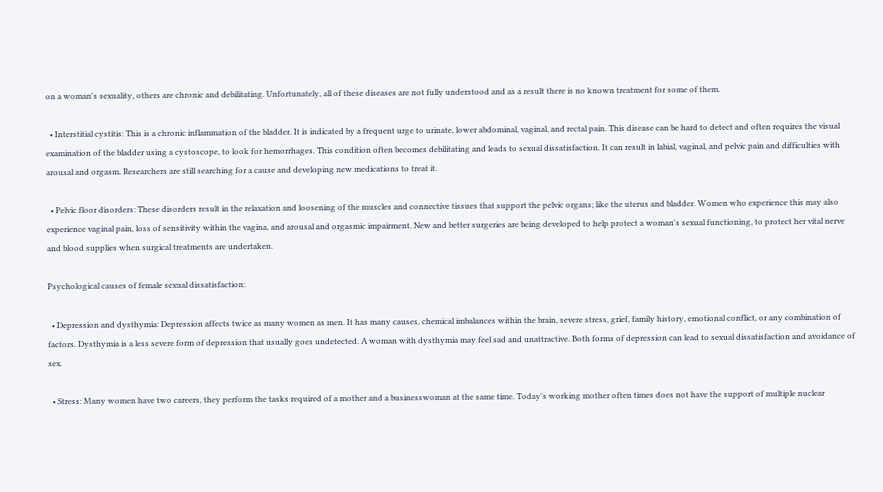on a woman's sexuality, others are chronic and debilitating. Unfortunately, all of these diseases are not fully understood and as a result there is no known treatment for some of them.

  • Interstitial cystitis: This is a chronic inflammation of the bladder. It is indicated by a frequent urge to urinate, lower abdominal, vaginal, and rectal pain. This disease can be hard to detect and often requires the visual examination of the bladder using a cystoscope, to look for hemorrhages. This condition often becomes debilitating and leads to sexual dissatisfaction. It can result in labial, vaginal, and pelvic pain and difficulties with arousal and orgasm. Researchers are still searching for a cause and developing new medications to treat it.

  • Pelvic floor disorders: These disorders result in the relaxation and loosening of the muscles and connective tissues that support the pelvic organs; like the uterus and bladder. Women who experience this may also experience vaginal pain, loss of sensitivity within the vagina, and arousal and orgasmic impairment. New and better surgeries are being developed to help protect a woman's sexual functioning, to protect her vital nerve and blood supplies when surgical treatments are undertaken.

Psychological causes of female sexual dissatisfaction:

  • Depression and dysthymia: Depression affects twice as many women as men. It has many causes, chemical imbalances within the brain, severe stress, grief, family history, emotional conflict, or any combination of factors. Dysthymia is a less severe form of depression that usually goes undetected. A woman with dysthymia may feel sad and unattractive. Both forms of depression can lead to sexual dissatisfaction and avoidance of sex.

  • Stress: Many women have two careers, they perform the tasks required of a mother and a businesswoman at the same time. Today's working mother often times does not have the support of multiple nuclear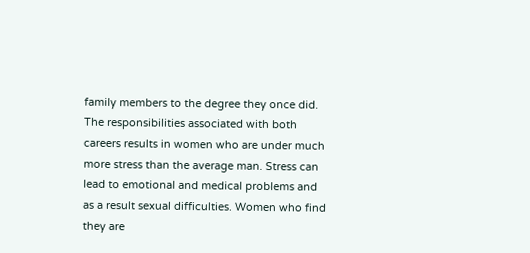family members to the degree they once did. The responsibilities associated with both careers results in women who are under much more stress than the average man. Stress can lead to emotional and medical problems and as a result sexual difficulties. Women who find they are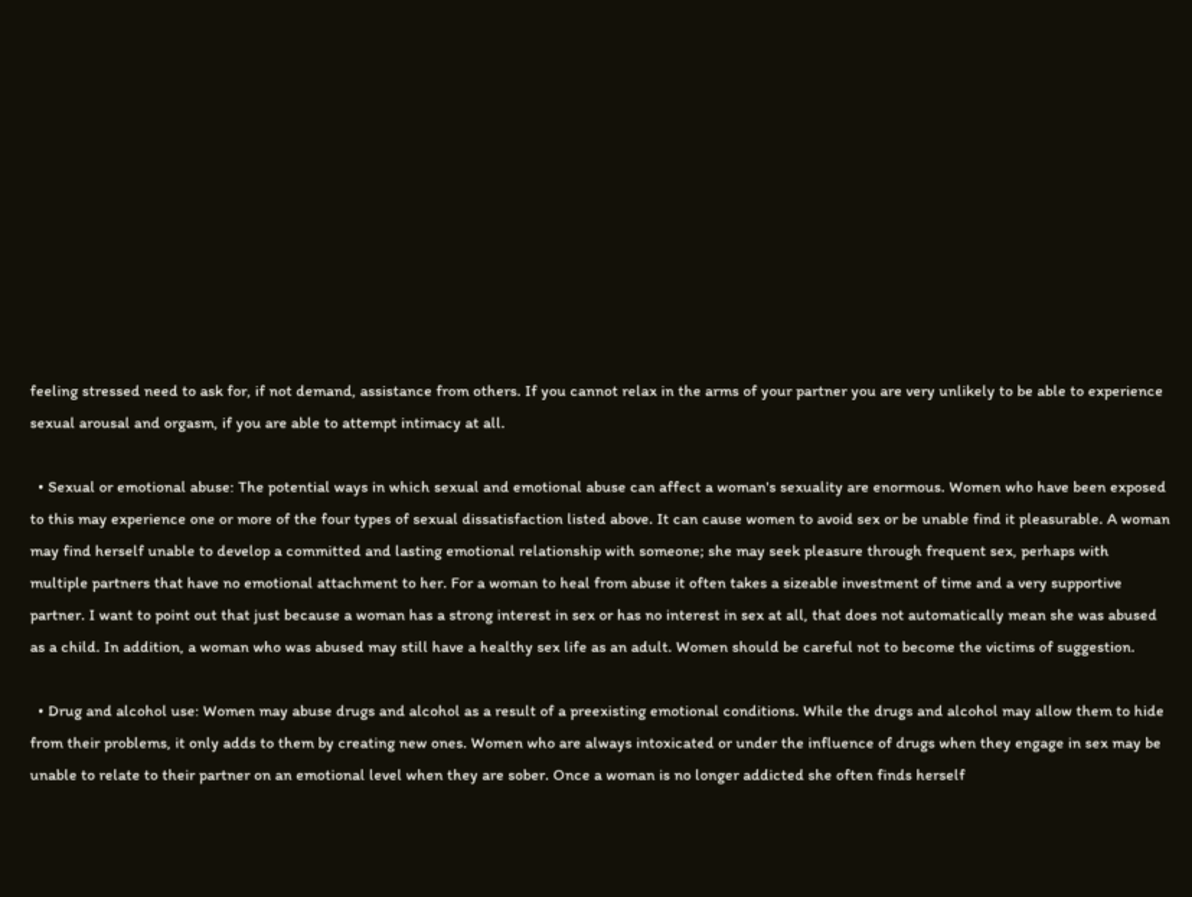feeling stressed need to ask for, if not demand, assistance from others. If you cannot relax in the arms of your partner you are very unlikely to be able to experience sexual arousal and orgasm, if you are able to attempt intimacy at all.

  • Sexual or emotional abuse: The potential ways in which sexual and emotional abuse can affect a woman's sexuality are enormous. Women who have been exposed to this may experience one or more of the four types of sexual dissatisfaction listed above. It can cause women to avoid sex or be unable find it pleasurable. A woman may find herself unable to develop a committed and lasting emotional relationship with someone; she may seek pleasure through frequent sex, perhaps with multiple partners that have no emotional attachment to her. For a woman to heal from abuse it often takes a sizeable investment of time and a very supportive partner. I want to point out that just because a woman has a strong interest in sex or has no interest in sex at all, that does not automatically mean she was abused as a child. In addition, a woman who was abused may still have a healthy sex life as an adult. Women should be careful not to become the victims of suggestion.

  • Drug and alcohol use: Women may abuse drugs and alcohol as a result of a preexisting emotional conditions. While the drugs and alcohol may allow them to hide from their problems, it only adds to them by creating new ones. Women who are always intoxicated or under the influence of drugs when they engage in sex may be unable to relate to their partner on an emotional level when they are sober. Once a woman is no longer addicted she often finds herself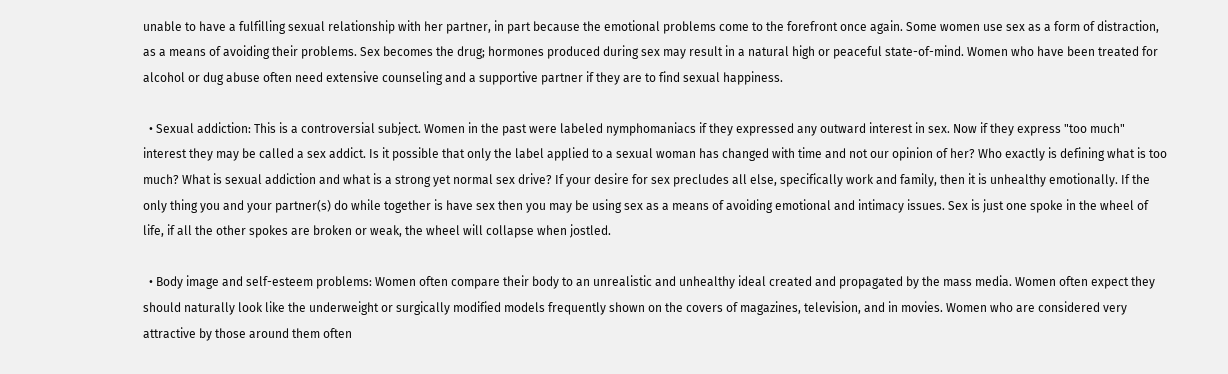unable to have a fulfilling sexual relationship with her partner, in part because the emotional problems come to the forefront once again. Some women use sex as a form of distraction, as a means of avoiding their problems. Sex becomes the drug; hormones produced during sex may result in a natural high or peaceful state-of-mind. Women who have been treated for alcohol or dug abuse often need extensive counseling and a supportive partner if they are to find sexual happiness.

  • Sexual addiction: This is a controversial subject. Women in the past were labeled nymphomaniacs if they expressed any outward interest in sex. Now if they express "too much" interest they may be called a sex addict. Is it possible that only the label applied to a sexual woman has changed with time and not our opinion of her? Who exactly is defining what is too much? What is sexual addiction and what is a strong yet normal sex drive? If your desire for sex precludes all else, specifically work and family, then it is unhealthy emotionally. If the only thing you and your partner(s) do while together is have sex then you may be using sex as a means of avoiding emotional and intimacy issues. Sex is just one spoke in the wheel of life, if all the other spokes are broken or weak, the wheel will collapse when jostled.

  • Body image and self-esteem problems: Women often compare their body to an unrealistic and unhealthy ideal created and propagated by the mass media. Women often expect they should naturally look like the underweight or surgically modified models frequently shown on the covers of magazines, television, and in movies. Women who are considered very attractive by those around them often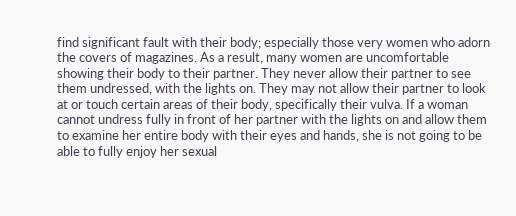find significant fault with their body; especially those very women who adorn the covers of magazines. As a result, many women are uncomfortable showing their body to their partner. They never allow their partner to see them undressed, with the lights on. They may not allow their partner to look at or touch certain areas of their body, specifically their vulva. If a woman cannot undress fully in front of her partner with the lights on and allow them to examine her entire body with their eyes and hands, she is not going to be able to fully enjoy her sexual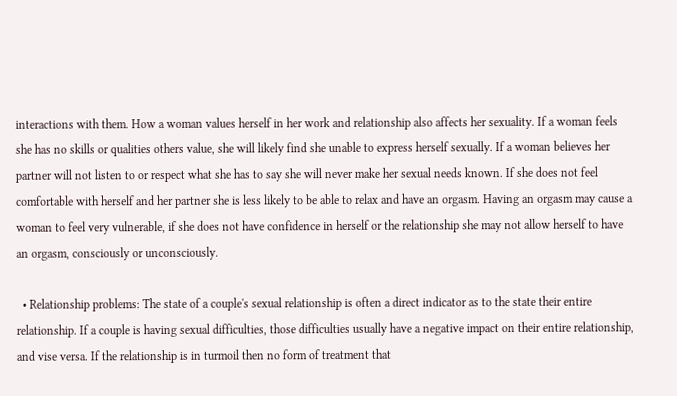interactions with them. How a woman values herself in her work and relationship also affects her sexuality. If a woman feels she has no skills or qualities others value, she will likely find she unable to express herself sexually. If a woman believes her partner will not listen to or respect what she has to say she will never make her sexual needs known. If she does not feel comfortable with herself and her partner she is less likely to be able to relax and have an orgasm. Having an orgasm may cause a woman to feel very vulnerable, if she does not have confidence in herself or the relationship she may not allow herself to have an orgasm, consciously or unconsciously.

  • Relationship problems: The state of a couple's sexual relationship is often a direct indicator as to the state their entire relationship. If a couple is having sexual difficulties, those difficulties usually have a negative impact on their entire relationship, and vise versa. If the relationship is in turmoil then no form of treatment that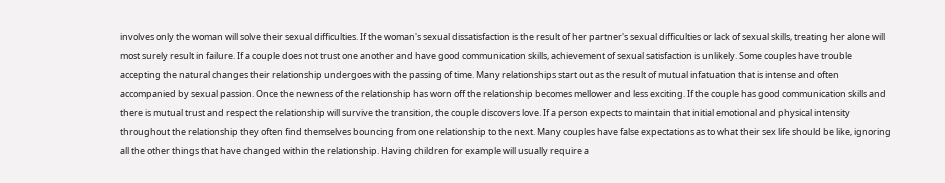involves only the woman will solve their sexual difficulties. If the woman's sexual dissatisfaction is the result of her partner's sexual difficulties or lack of sexual skills, treating her alone will most surely result in failure. If a couple does not trust one another and have good communication skills, achievement of sexual satisfaction is unlikely. Some couples have trouble accepting the natural changes their relationship undergoes with the passing of time. Many relationships start out as the result of mutual infatuation that is intense and often accompanied by sexual passion. Once the newness of the relationship has worn off the relationship becomes mellower and less exciting. If the couple has good communication skills and there is mutual trust and respect the relationship will survive the transition, the couple discovers love. If a person expects to maintain that initial emotional and physical intensity throughout the relationship they often find themselves bouncing from one relationship to the next. Many couples have false expectations as to what their sex life should be like, ignoring all the other things that have changed within the relationship. Having children for example will usually require a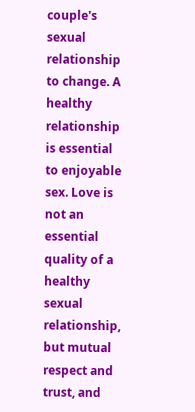couple's sexual relationship to change. A healthy relationship is essential to enjoyable sex. Love is not an essential quality of a healthy sexual relationship, but mutual respect and trust, and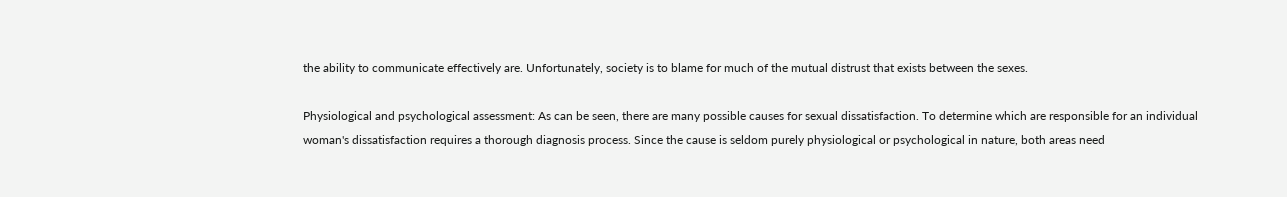the ability to communicate effectively are. Unfortunately, society is to blame for much of the mutual distrust that exists between the sexes.

Physiological and psychological assessment: As can be seen, there are many possible causes for sexual dissatisfaction. To determine which are responsible for an individual woman's dissatisfaction requires a thorough diagnosis process. Since the cause is seldom purely physiological or psychological in nature, both areas need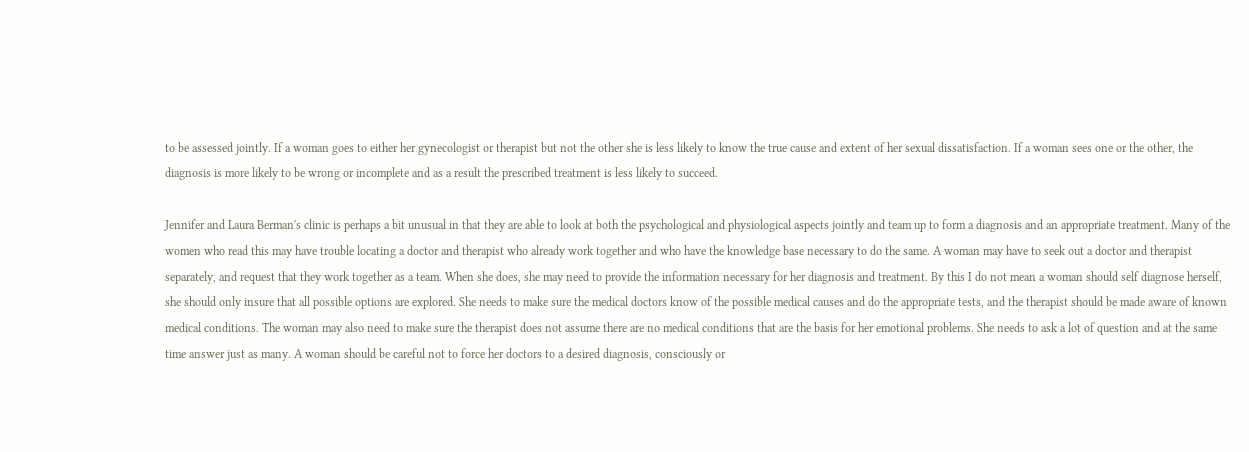to be assessed jointly. If a woman goes to either her gynecologist or therapist but not the other she is less likely to know the true cause and extent of her sexual dissatisfaction. If a woman sees one or the other, the diagnosis is more likely to be wrong or incomplete and as a result the prescribed treatment is less likely to succeed.

Jennifer and Laura Berman's clinic is perhaps a bit unusual in that they are able to look at both the psychological and physiological aspects jointly and team up to form a diagnosis and an appropriate treatment. Many of the women who read this may have trouble locating a doctor and therapist who already work together and who have the knowledge base necessary to do the same. A woman may have to seek out a doctor and therapist separately, and request that they work together as a team. When she does, she may need to provide the information necessary for her diagnosis and treatment. By this I do not mean a woman should self diagnose herself, she should only insure that all possible options are explored. She needs to make sure the medical doctors know of the possible medical causes and do the appropriate tests, and the therapist should be made aware of known medical conditions. The woman may also need to make sure the therapist does not assume there are no medical conditions that are the basis for her emotional problems. She needs to ask a lot of question and at the same time answer just as many. A woman should be careful not to force her doctors to a desired diagnosis, consciously or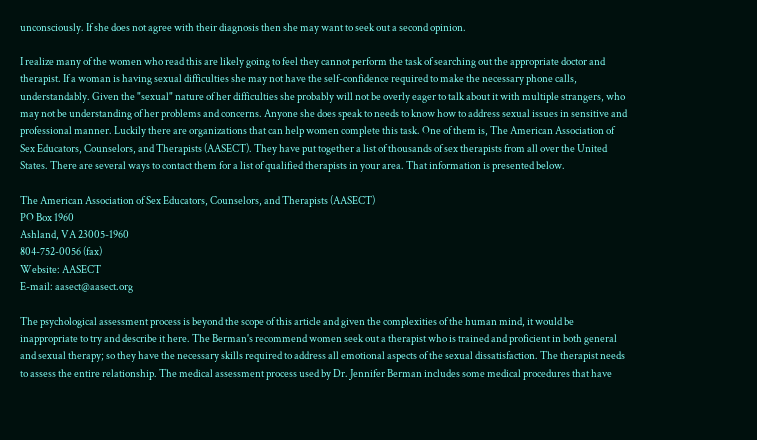unconsciously. If she does not agree with their diagnosis then she may want to seek out a second opinion.

I realize many of the women who read this are likely going to feel they cannot perform the task of searching out the appropriate doctor and therapist. If a woman is having sexual difficulties she may not have the self-confidence required to make the necessary phone calls, understandably. Given the "sexual" nature of her difficulties she probably will not be overly eager to talk about it with multiple strangers, who may not be understanding of her problems and concerns. Anyone she does speak to needs to know how to address sexual issues in sensitive and professional manner. Luckily there are organizations that can help women complete this task. One of them is, The American Association of Sex Educators, Counselors, and Therapists (AASECT). They have put together a list of thousands of sex therapists from all over the United States. There are several ways to contact them for a list of qualified therapists in your area. That information is presented below.

The American Association of Sex Educators, Counselors, and Therapists (AASECT)
PO Box 1960
Ashland, VA 23005-1960
804-752-0056 (fax)
Website: AASECT
E-mail: aasect@aasect.org

The psychological assessment process is beyond the scope of this article and given the complexities of the human mind, it would be inappropriate to try and describe it here. The Berman's recommend women seek out a therapist who is trained and proficient in both general and sexual therapy; so they have the necessary skills required to address all emotional aspects of the sexual dissatisfaction. The therapist needs to assess the entire relationship. The medical assessment process used by Dr. Jennifer Berman includes some medical procedures that have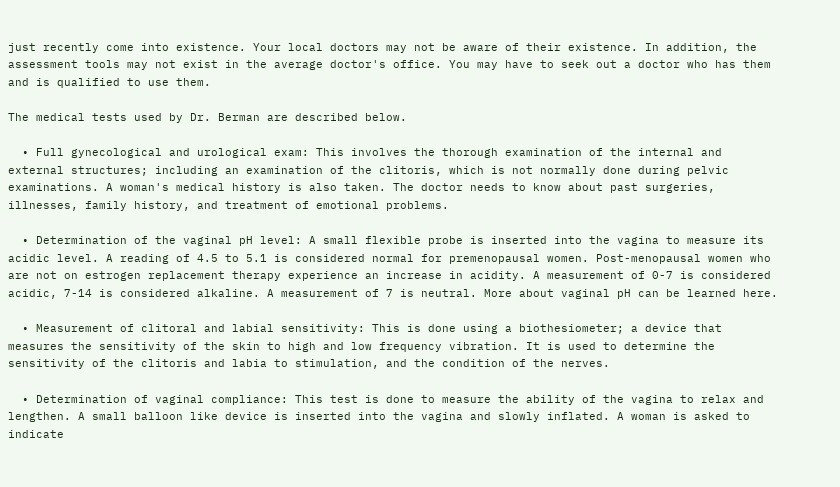just recently come into existence. Your local doctors may not be aware of their existence. In addition, the assessment tools may not exist in the average doctor's office. You may have to seek out a doctor who has them and is qualified to use them.

The medical tests used by Dr. Berman are described below.

  • Full gynecological and urological exam: This involves the thorough examination of the internal and external structures; including an examination of the clitoris, which is not normally done during pelvic examinations. A woman's medical history is also taken. The doctor needs to know about past surgeries, illnesses, family history, and treatment of emotional problems.

  • Determination of the vaginal pH level: A small flexible probe is inserted into the vagina to measure its acidic level. A reading of 4.5 to 5.1 is considered normal for premenopausal women. Post-menopausal women who are not on estrogen replacement therapy experience an increase in acidity. A measurement of 0-7 is considered acidic, 7-14 is considered alkaline. A measurement of 7 is neutral. More about vaginal pH can be learned here.

  • Measurement of clitoral and labial sensitivity: This is done using a biothesiometer; a device that measures the sensitivity of the skin to high and low frequency vibration. It is used to determine the sensitivity of the clitoris and labia to stimulation, and the condition of the nerves.

  • Determination of vaginal compliance: This test is done to measure the ability of the vagina to relax and lengthen. A small balloon like device is inserted into the vagina and slowly inflated. A woman is asked to indicate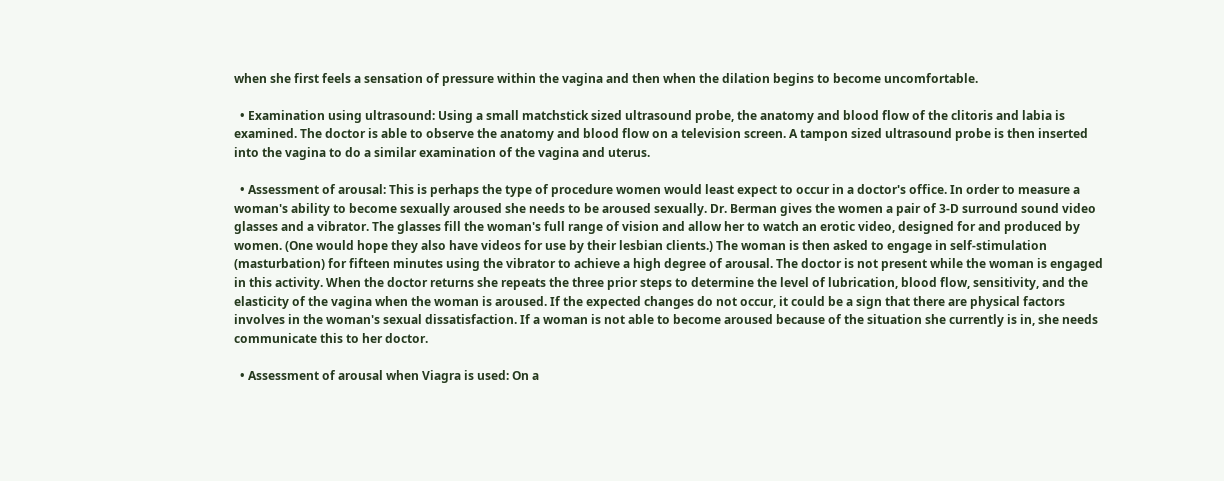when she first feels a sensation of pressure within the vagina and then when the dilation begins to become uncomfortable.

  • Examination using ultrasound: Using a small matchstick sized ultrasound probe, the anatomy and blood flow of the clitoris and labia is examined. The doctor is able to observe the anatomy and blood flow on a television screen. A tampon sized ultrasound probe is then inserted into the vagina to do a similar examination of the vagina and uterus.

  • Assessment of arousal: This is perhaps the type of procedure women would least expect to occur in a doctor's office. In order to measure a woman's ability to become sexually aroused she needs to be aroused sexually. Dr. Berman gives the women a pair of 3-D surround sound video glasses and a vibrator. The glasses fill the woman's full range of vision and allow her to watch an erotic video, designed for and produced by women. (One would hope they also have videos for use by their lesbian clients.) The woman is then asked to engage in self-stimulation (masturbation) for fifteen minutes using the vibrator to achieve a high degree of arousal. The doctor is not present while the woman is engaged in this activity. When the doctor returns she repeats the three prior steps to determine the level of lubrication, blood flow, sensitivity, and the elasticity of the vagina when the woman is aroused. If the expected changes do not occur, it could be a sign that there are physical factors involves in the woman's sexual dissatisfaction. If a woman is not able to become aroused because of the situation she currently is in, she needs communicate this to her doctor.

  • Assessment of arousal when Viagra is used: On a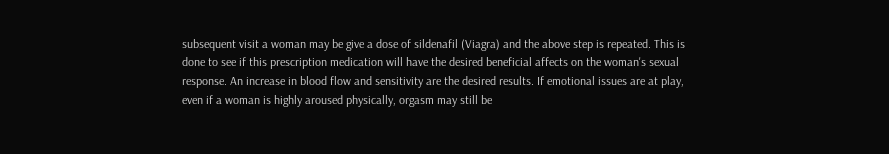subsequent visit a woman may be give a dose of sildenafil (Viagra) and the above step is repeated. This is done to see if this prescription medication will have the desired beneficial affects on the woman's sexual response. An increase in blood flow and sensitivity are the desired results. If emotional issues are at play, even if a woman is highly aroused physically, orgasm may still be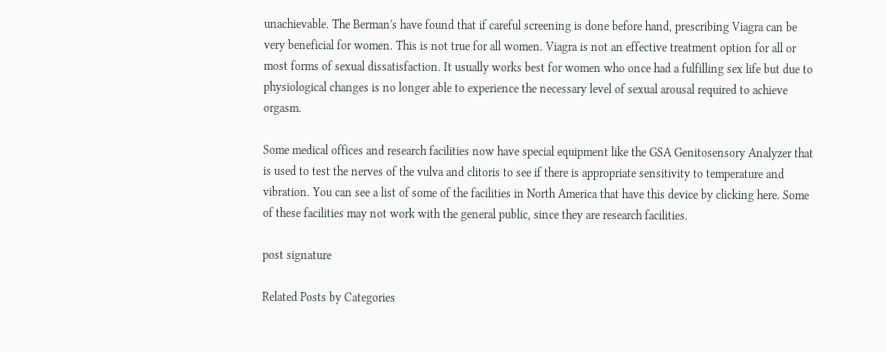unachievable. The Berman's have found that if careful screening is done before hand, prescribing Viagra can be very beneficial for women. This is not true for all women. Viagra is not an effective treatment option for all or most forms of sexual dissatisfaction. It usually works best for women who once had a fulfilling sex life but due to physiological changes is no longer able to experience the necessary level of sexual arousal required to achieve orgasm.

Some medical offices and research facilities now have special equipment like the GSA Genitosensory Analyzer that is used to test the nerves of the vulva and clitoris to see if there is appropriate sensitivity to temperature and vibration. You can see a list of some of the facilities in North America that have this device by clicking here. Some of these facilities may not work with the general public, since they are research facilities.

post signature

Related Posts by Categories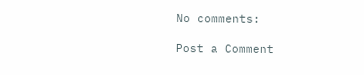No comments:

Post a Comment